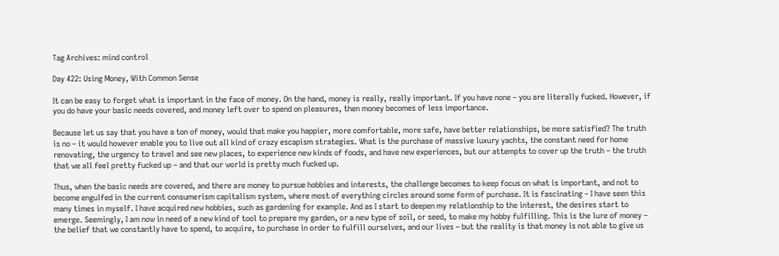Tag Archives: mind control

Day 422: Using Money, With Common Sense

It can be easy to forget what is important in the face of money. On the hand, money is really, really important. If you have none – you are literally fucked. However, if you do have your basic needs covered, and money left over to spend on pleasures, then money becomes of less importance.

Because let us say that you have a ton of money, would that make you happier, more comfortable, more safe, have better relationships, be more satisfied? The truth is no – it would however enable you to live out all kind of crazy escapism strategies. What is the purchase of massive luxury yachts, the constant need for home renovating, the urgency to travel and see new places, to experience new kinds of foods, and have new experiences, but our attempts to cover up the truth – the truth that we all feel pretty fucked up – and that our world is pretty much fucked up.

Thus, when the basic needs are covered, and there are money to pursue hobbies and interests, the challenge becomes to keep focus on what is important, and not to become engulfed in the current consumerism capitalism system, where most of everything circles around some form of purchase. It is fascinating – I have seen this many times in myself. I have acquired new hobbies, such as gardening for example. And as I start to deepen my relationship to the interest, the desires start to emerge. Seemingly, I am now in need of a new kind of tool to prepare my garden, or a new type of soil, or seed, to make my hobby fulfilling. This is the lure of money – the belief that we constantly have to spend, to acquire, to purchase in order to fulfill ourselves, and our lives – but the reality is that money is not able to give us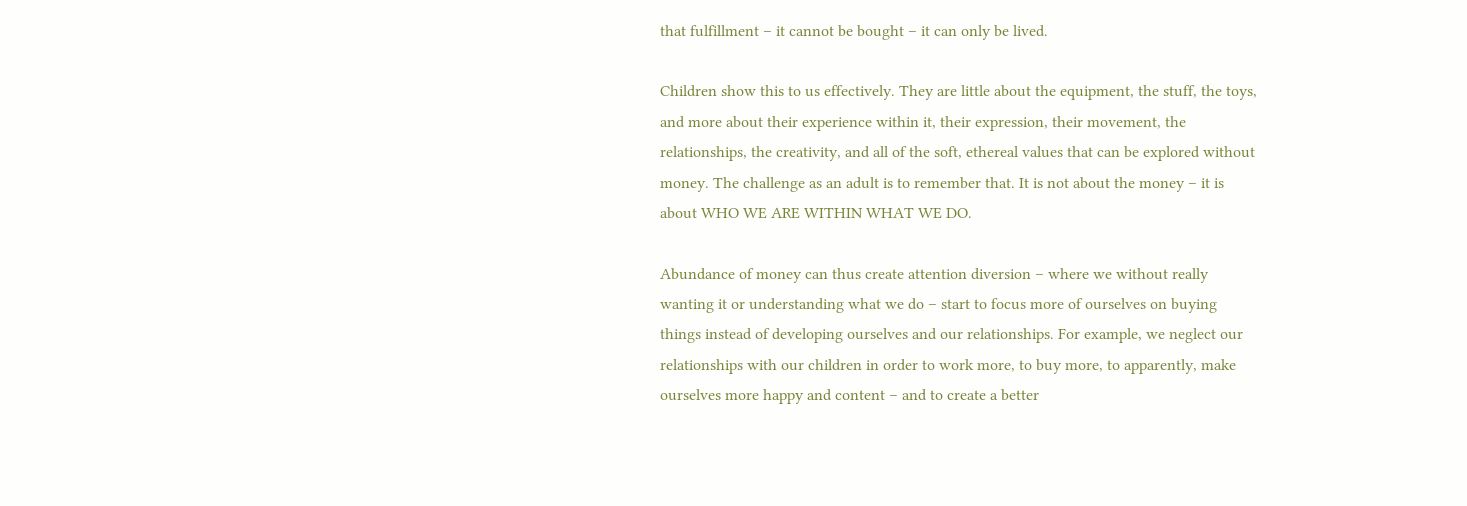that fulfillment – it cannot be bought – it can only be lived.

Children show this to us effectively. They are little about the equipment, the stuff, the toys, and more about their experience within it, their expression, their movement, the relationships, the creativity, and all of the soft, ethereal values that can be explored without money. The challenge as an adult is to remember that. It is not about the money – it is about WHO WE ARE WITHIN WHAT WE DO.

Abundance of money can thus create attention diversion – where we without really wanting it or understanding what we do – start to focus more of ourselves on buying things instead of developing ourselves and our relationships. For example, we neglect our relationships with our children in order to work more, to buy more, to apparently, make ourselves more happy and content – and to create a better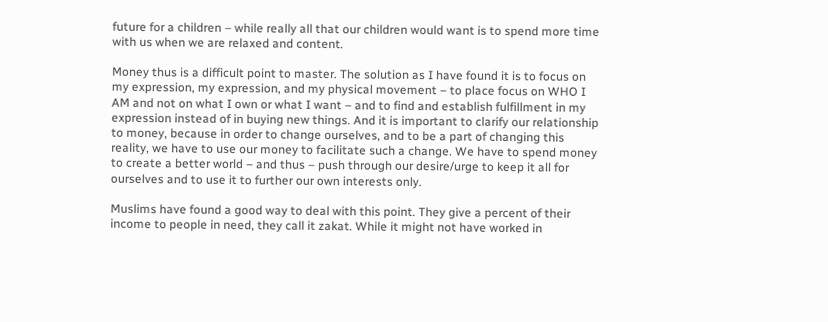future for a children – while really all that our children would want is to spend more time with us when we are relaxed and content.

Money thus is a difficult point to master. The solution as I have found it is to focus on my expression, my expression, and my physical movement – to place focus on WHO I AM and not on what I own or what I want – and to find and establish fulfillment in my expression instead of in buying new things. And it is important to clarify our relationship to money, because in order to change ourselves, and to be a part of changing this reality, we have to use our money to facilitate such a change. We have to spend money to create a better world – and thus – push through our desire/urge to keep it all for ourselves and to use it to further our own interests only.

Muslims have found a good way to deal with this point. They give a percent of their income to people in need, they call it zakat. While it might not have worked in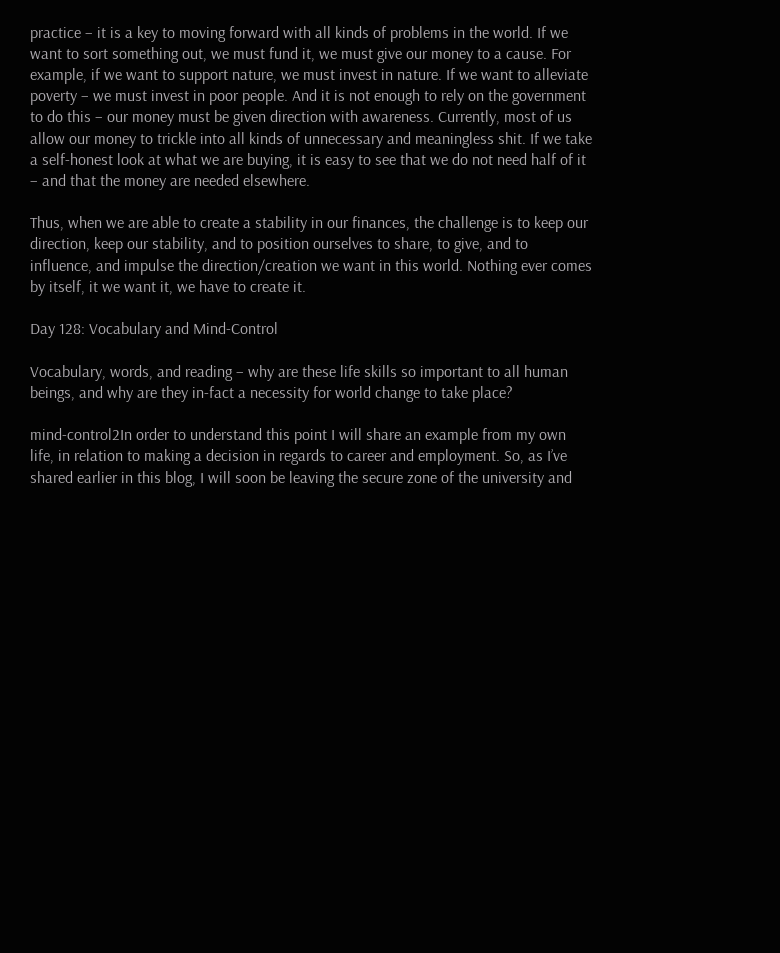practice – it is a key to moving forward with all kinds of problems in the world. If we want to sort something out, we must fund it, we must give our money to a cause. For example, if we want to support nature, we must invest in nature. If we want to alleviate poverty – we must invest in poor people. And it is not enough to rely on the government to do this – our money must be given direction with awareness. Currently, most of us allow our money to trickle into all kinds of unnecessary and meaningless shit. If we take a self-honest look at what we are buying, it is easy to see that we do not need half of it – and that the money are needed elsewhere.

Thus, when we are able to create a stability in our finances, the challenge is to keep our direction, keep our stability, and to position ourselves to share, to give, and to influence, and impulse the direction/creation we want in this world. Nothing ever comes by itself, it we want it, we have to create it.

Day 128: Vocabulary and Mind-Control

Vocabulary, words, and reading – why are these life skills so important to all human beings, and why are they in-fact a necessity for world change to take place?

mind-control2In order to understand this point I will share an example from my own life, in relation to making a decision in regards to career and employment. So, as I’ve shared earlier in this blog, I will soon be leaving the secure zone of the university and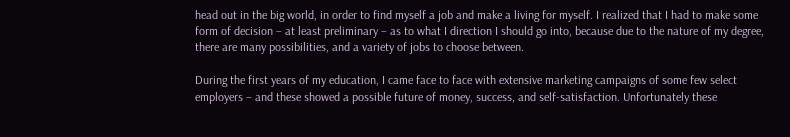head out in the big world, in order to find myself a job and make a living for myself. I realized that I had to make some form of decision – at least preliminary – as to what I direction I should go into, because due to the nature of my degree, there are many possibilities, and a variety of jobs to choose between.

During the first years of my education, I came face to face with extensive marketing campaigns of some few select employers – and these showed a possible future of money, success, and self-satisfaction. Unfortunately these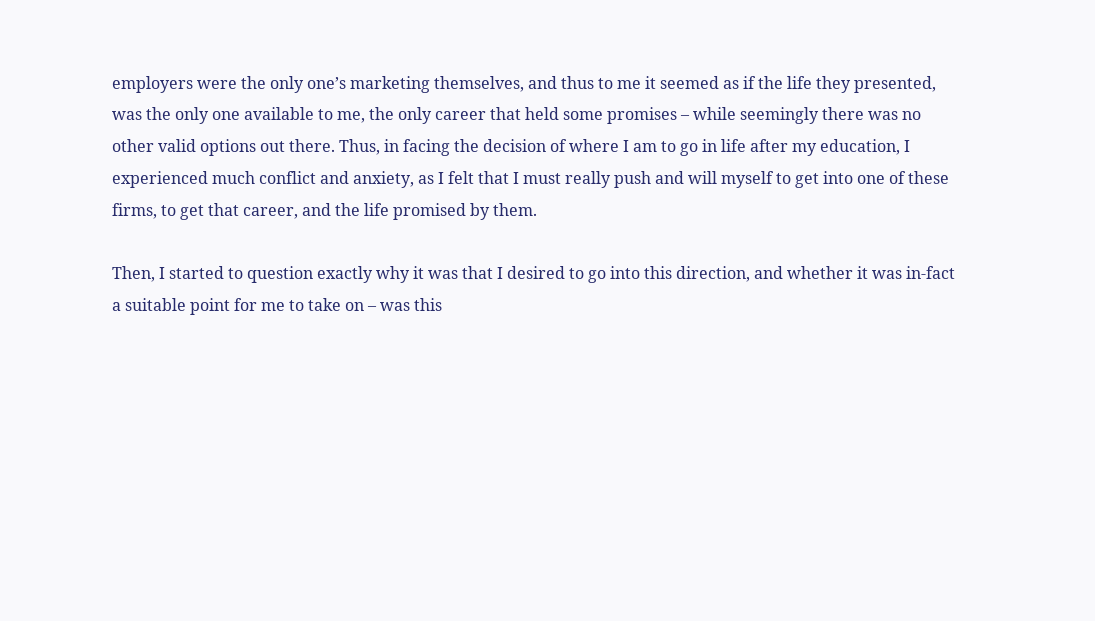employers were the only one’s marketing themselves, and thus to me it seemed as if the life they presented, was the only one available to me, the only career that held some promises – while seemingly there was no other valid options out there. Thus, in facing the decision of where I am to go in life after my education, I experienced much conflict and anxiety, as I felt that I must really push and will myself to get into one of these firms, to get that career, and the life promised by them.

Then, I started to question exactly why it was that I desired to go into this direction, and whether it was in-fact a suitable point for me to take on – was this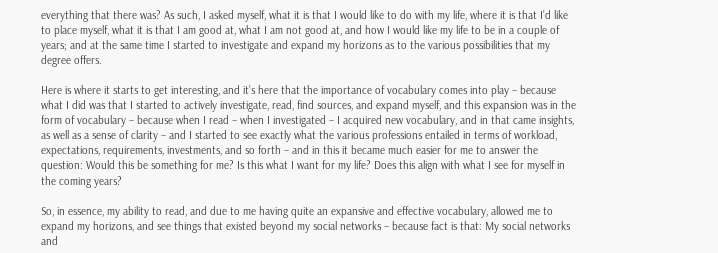everything that there was? As such, I asked myself, what it is that I would like to do with my life, where it is that I’d like to place myself, what it is that I am good at, what I am not good at, and how I would like my life to be in a couple of years; and at the same time I started to investigate and expand my horizons as to the various possibilities that my degree offers.

Here is where it starts to get interesting, and it’s here that the importance of vocabulary comes into play – because what I did was that I started to actively investigate, read, find sources, and expand myself, and this expansion was in the form of vocabulary – because when I read – when I investigated – I acquired new vocabulary, and in that came insights, as well as a sense of clarity – and I started to see exactly what the various professions entailed in terms of workload, expectations, requirements, investments, and so forth – and in this it became much easier for me to answer the question: Would this be something for me? Is this what I want for my life? Does this align with what I see for myself in the coming years?

So, in essence, my ability to read, and due to me having quite an expansive and effective vocabulary, allowed me to expand my horizons, and see things that existed beyond my social networks – because fact is that: My social networks and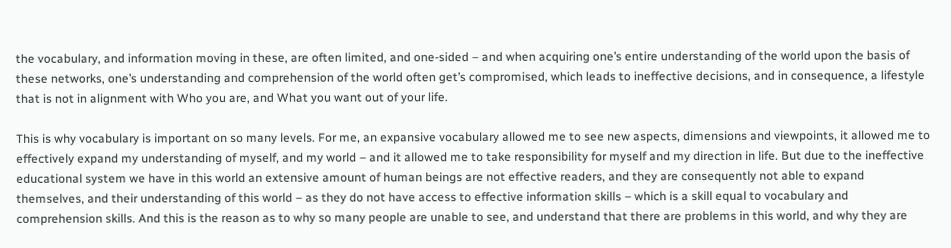the vocabulary, and information moving in these, are often limited, and one-sided – and when acquiring one’s entire understanding of the world upon the basis of these networks, one’s understanding and comprehension of the world often get’s compromised, which leads to ineffective decisions, and in consequence, a lifestyle that is not in alignment with Who you are, and What you want out of your life.

This is why vocabulary is important on so many levels. For me, an expansive vocabulary allowed me to see new aspects, dimensions and viewpoints, it allowed me to effectively expand my understanding of myself, and my world – and it allowed me to take responsibility for myself and my direction in life. But due to the ineffective educational system we have in this world an extensive amount of human beings are not effective readers, and they are consequently not able to expand themselves, and their understanding of this world – as they do not have access to effective information skills – which is a skill equal to vocabulary and comprehension skills. And this is the reason as to why so many people are unable to see, and understand that there are problems in this world, and why they are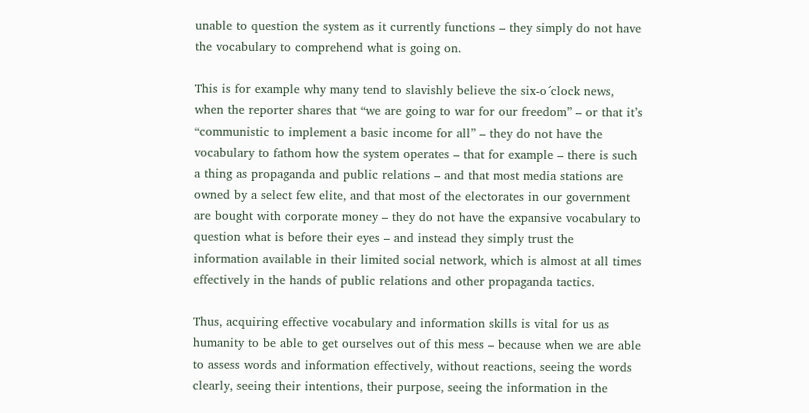unable to question the system as it currently functions – they simply do not have the vocabulary to comprehend what is going on.

This is for example why many tend to slavishly believe the six-o´clock news, when the reporter shares that “we are going to war for our freedom” – or that it’s “communistic to implement a basic income for all” – they do not have the vocabulary to fathom how the system operates – that for example – there is such a thing as propaganda and public relations – and that most media stations are owned by a select few elite, and that most of the electorates in our government are bought with corporate money – they do not have the expansive vocabulary to question what is before their eyes – and instead they simply trust the information available in their limited social network, which is almost at all times effectively in the hands of public relations and other propaganda tactics.

Thus, acquiring effective vocabulary and information skills is vital for us as humanity to be able to get ourselves out of this mess – because when we are able to assess words and information effectively, without reactions, seeing the words clearly, seeing their intentions, their purpose, seeing the information in the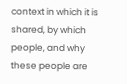context in which it is shared, by which people, and why these people are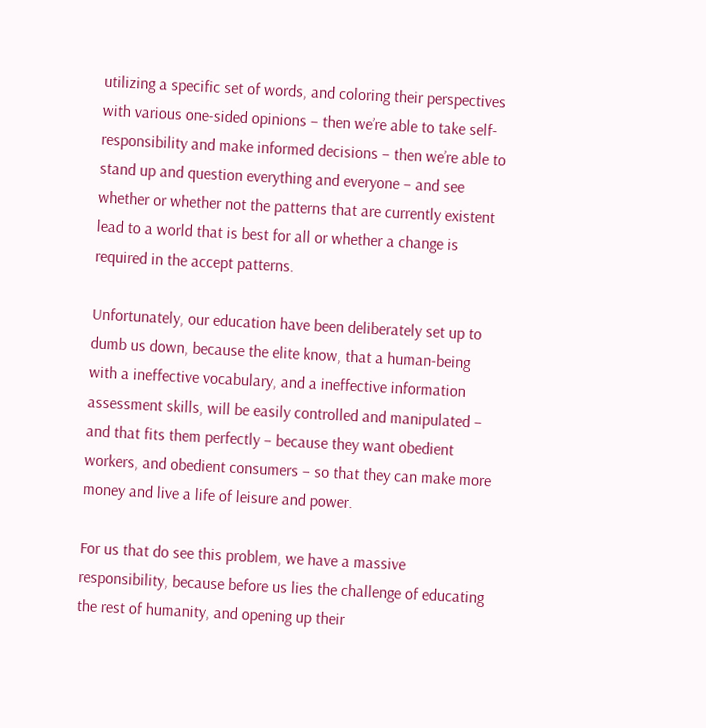utilizing a specific set of words, and coloring their perspectives with various one-sided opinions – then we’re able to take self-responsibility and make informed decisions – then we’re able to stand up and question everything and everyone – and see whether or whether not the patterns that are currently existent lead to a world that is best for all or whether a change is required in the accept patterns.

Unfortunately, our education have been deliberately set up to dumb us down, because the elite know, that a human-being with a ineffective vocabulary, and a ineffective information assessment skills, will be easily controlled and manipulated – and that fits them perfectly – because they want obedient workers, and obedient consumers – so that they can make more money and live a life of leisure and power.

For us that do see this problem, we have a massive responsibility, because before us lies the challenge of educating the rest of humanity, and opening up their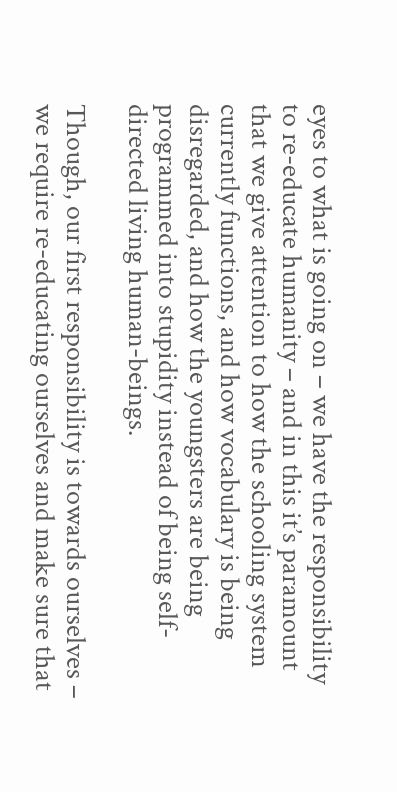eyes to what is going on – we have the responsibility to re-educate humanity – and in this it’s paramount that we give attention to how the schooling system currently functions, and how vocabulary is being disregarded, and how the youngsters are being programmed into stupidity instead of being self-directed living human-beings.

Though, our first responsibility is towards ourselves – we require re-educating ourselves and make sure that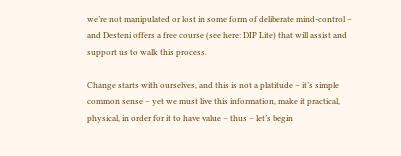we’re not manipulated or lost in some form of deliberate mind-control – and Desteni offers a free course (see here: DIP Lite) that will assist and support us to walk this process.

Change starts with ourselves, and this is not a platitude – it’s simple common sense – yet we must live this information, make it practical, physical, in order for it to have value – thus – let’s begin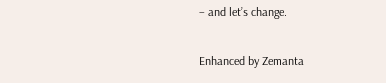– and let’s change.

Enhanced by Zemanta